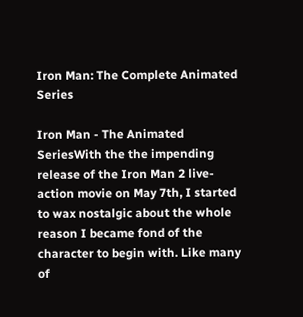Iron Man: The Complete Animated Series

Iron Man - The Animated SeriesWith the the impending release of the Iron Man 2 live-action movie on May 7th, I started to wax nostalgic about the whole reason I became fond of the character to begin with. Like many of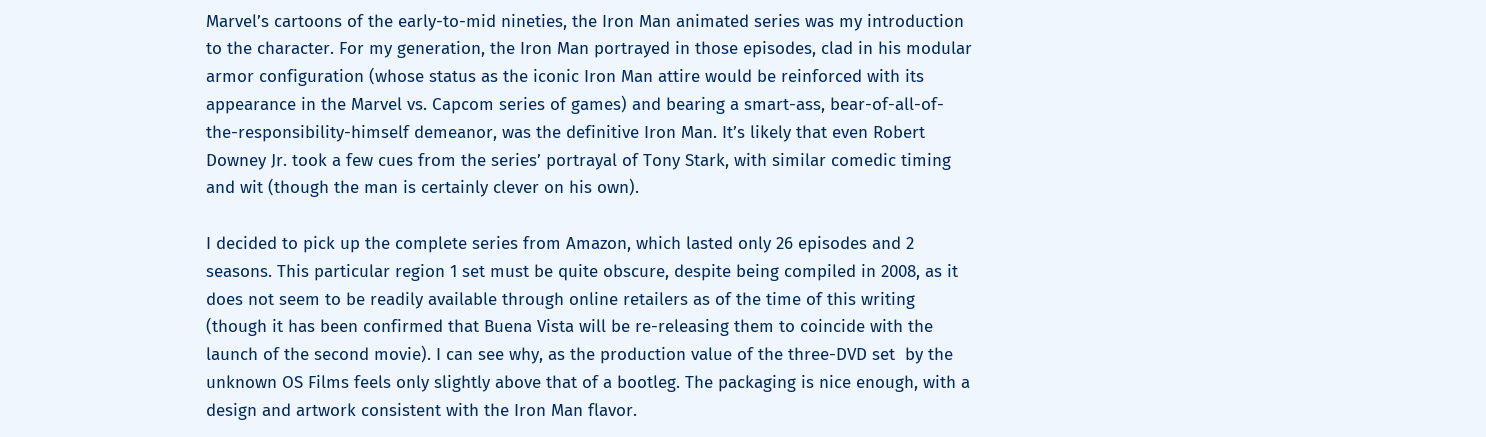Marvel’s cartoons of the early-to-mid nineties, the Iron Man animated series was my introduction to the character. For my generation, the Iron Man portrayed in those episodes, clad in his modular armor configuration (whose status as the iconic Iron Man attire would be reinforced with its appearance in the Marvel vs. Capcom series of games) and bearing a smart-ass, bear-of-all-of-the-responsibility-himself demeanor, was the definitive Iron Man. It’s likely that even Robert Downey Jr. took a few cues from the series’ portrayal of Tony Stark, with similar comedic timing and wit (though the man is certainly clever on his own).

I decided to pick up the complete series from Amazon, which lasted only 26 episodes and 2 seasons. This particular region 1 set must be quite obscure, despite being compiled in 2008, as it does not seem to be readily available through online retailers as of the time of this writing (though it has been confirmed that Buena Vista will be re-releasing them to coincide with the launch of the second movie). I can see why, as the production value of the three-DVD set  by the unknown OS Films feels only slightly above that of a bootleg. The packaging is nice enough, with a design and artwork consistent with the Iron Man flavor.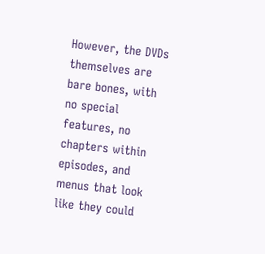However, the DVDs  themselves are bare bones, with no special features, no chapters within episodes, and menus that look like they could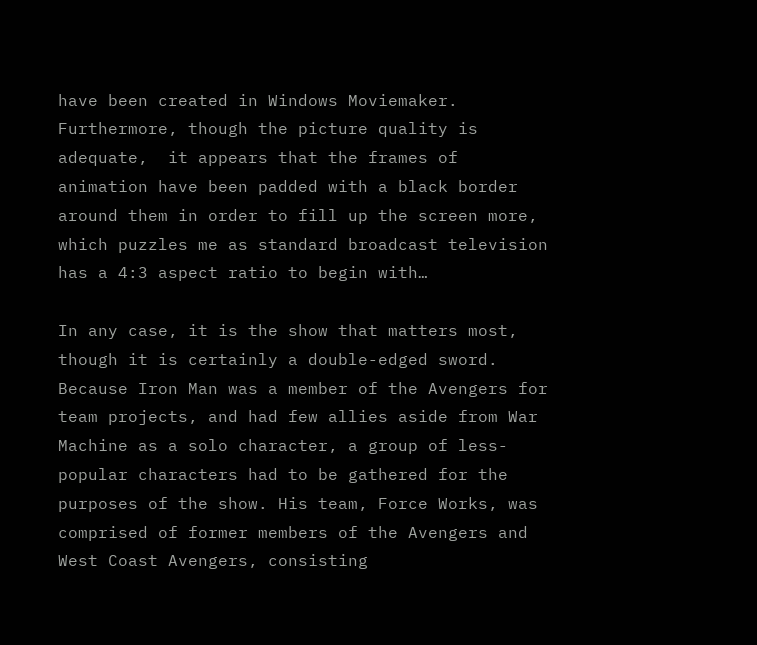have been created in Windows Moviemaker. Furthermore, though the picture quality is adequate,  it appears that the frames of animation have been padded with a black border around them in order to fill up the screen more, which puzzles me as standard broadcast television has a 4:3 aspect ratio to begin with…

In any case, it is the show that matters most, though it is certainly a double-edged sword. Because Iron Man was a member of the Avengers for team projects, and had few allies aside from War Machine as a solo character, a group of less-popular characters had to be gathered for the purposes of the show. His team, Force Works, was comprised of former members of the Avengers and West Coast Avengers, consisting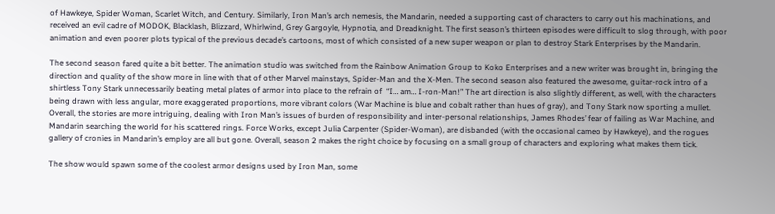of Hawkeye, Spider Woman, Scarlet Witch, and Century. Similarly, Iron Man’s arch nemesis, the Mandarin, needed a supporting cast of characters to carry out his machinations, and received an evil cadre of MODOK, Blacklash, Blizzard, Whirlwind, Grey Gargoyle, Hypnotia, and Dreadknight. The first season’s thirteen episodes were difficult to slog through, with poor animation and even poorer plots typical of the previous decade’s cartoons, most of which consisted of a new super weapon or plan to destroy Stark Enterprises by the Mandarin.

The second season fared quite a bit better. The animation studio was switched from the Rainbow Animation Group to Koko Enterprises and a new writer was brought in, bringing the direction and quality of the show more in line with that of other Marvel mainstays, Spider-Man and the X-Men. The second season also featured the awesome, guitar-rock intro of a shirtless Tony Stark unnecessarily beating metal plates of armor into place to the refrain of  “I… am… I-ron-Man!” The art direction is also slightly different, as well, with the characters being drawn with less angular, more exaggerated proportions, more vibrant colors (War Machine is blue and cobalt rather than hues of gray), and Tony Stark now sporting a mullet.  Overall, the stories are more intriguing, dealing with Iron Man’s issues of burden of responsibility and inter-personal relationships, James Rhodes’ fear of failing as War Machine, and Mandarin searching the world for his scattered rings. Force Works, except Julia Carpenter (Spider-Woman), are disbanded (with the occasional cameo by Hawkeye), and the rogues gallery of cronies in Mandarin’s employ are all but gone. Overall, season 2 makes the right choice by focusing on a small group of characters and exploring what makes them tick.

The show would spawn some of the coolest armor designs used by Iron Man, some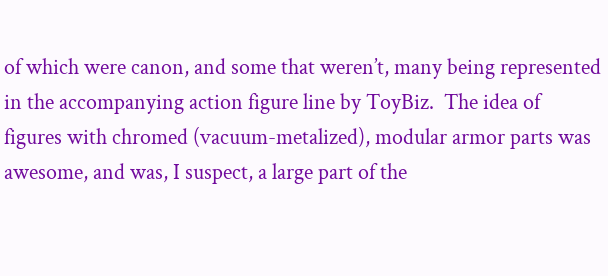of which were canon, and some that weren’t, many being represented in the accompanying action figure line by ToyBiz.  The idea of figures with chromed (vacuum-metalized), modular armor parts was awesome, and was, I suspect, a large part of the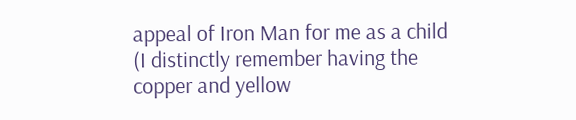appeal of Iron Man for me as a child (I distinctly remember having the copper and yellow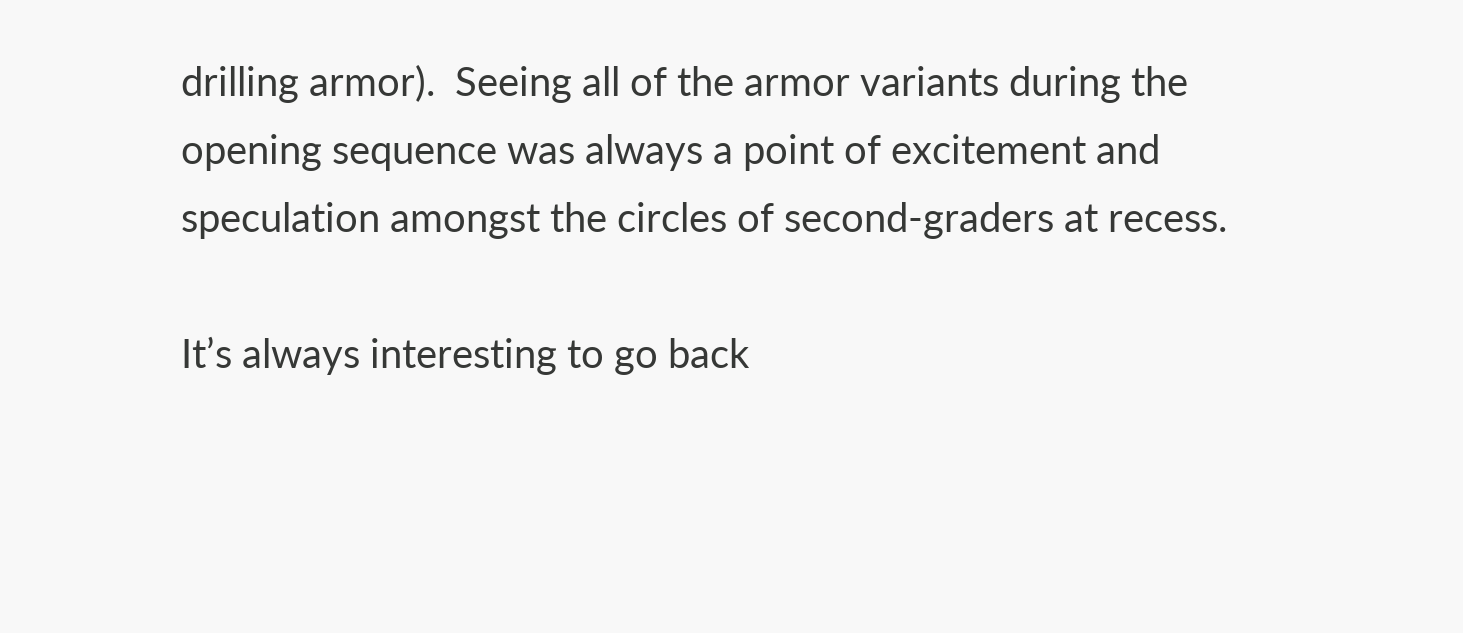drilling armor).  Seeing all of the armor variants during the opening sequence was always a point of excitement and speculation amongst the circles of second-graders at recess.

It’s always interesting to go back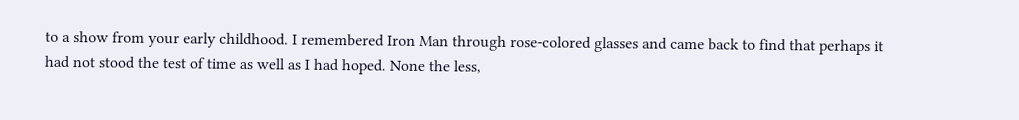to a show from your early childhood. I remembered Iron Man through rose-colored glasses and came back to find that perhaps it had not stood the test of time as well as I had hoped. None the less,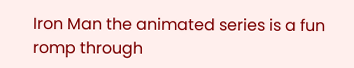Iron Man the animated series is a fun romp through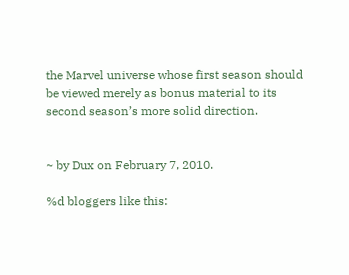the Marvel universe whose first season should be viewed merely as bonus material to its second season’s more solid direction.


~ by Dux on February 7, 2010.

%d bloggers like this: